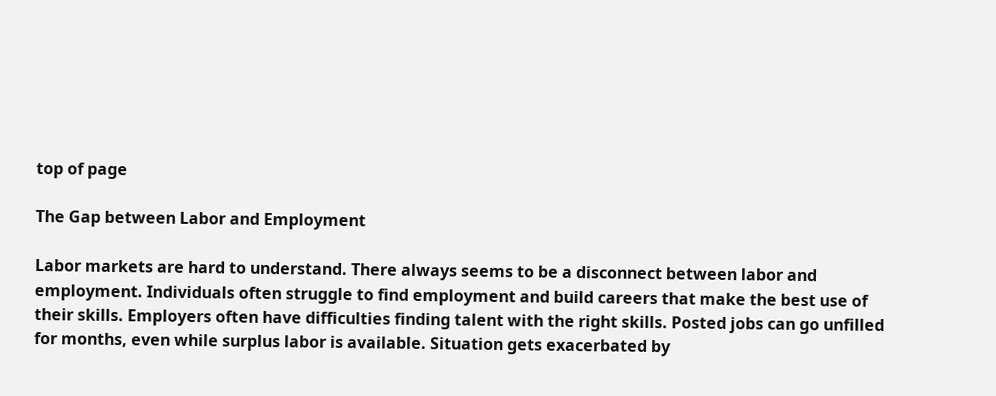top of page

The Gap between Labor and Employment

Labor markets are hard to understand. There always seems to be a disconnect between labor and employment. Individuals often struggle to find employment and build careers that make the best use of their skills. Employers often have difficulties finding talent with the right skills. Posted jobs can go unfilled for months, even while surplus labor is available. Situation gets exacerbated by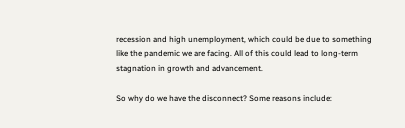recession and high unemployment, which could be due to something like the pandemic we are facing. All of this could lead to long-term stagnation in growth and advancement.

So why do we have the disconnect? Some reasons include: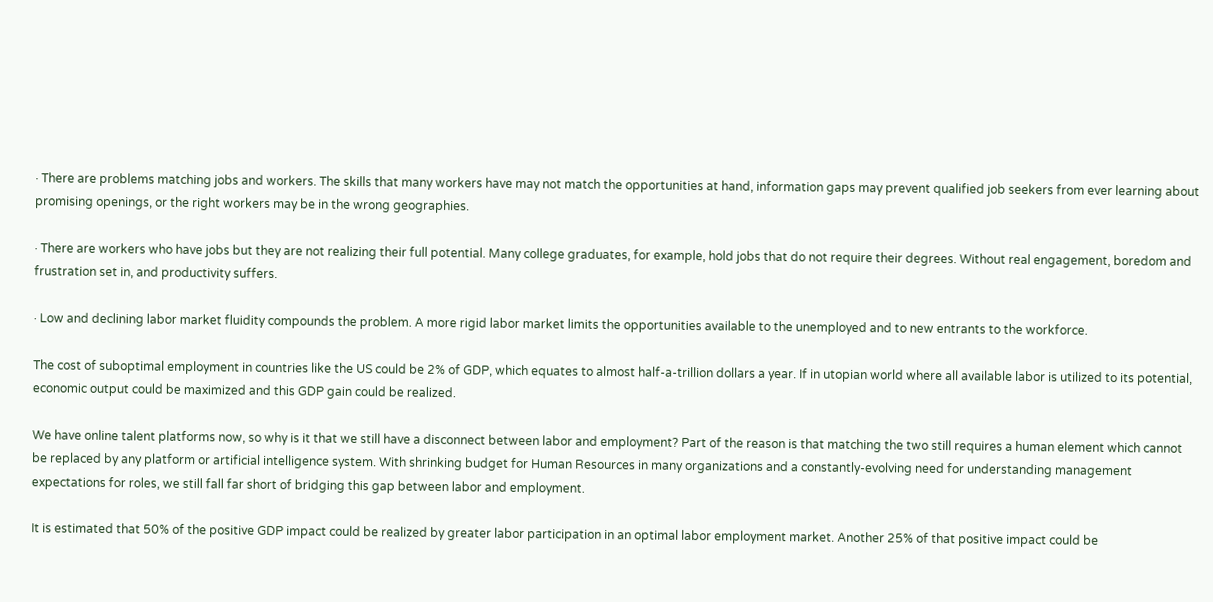· There are problems matching jobs and workers. The skills that many workers have may not match the opportunities at hand, information gaps may prevent qualified job seekers from ever learning about promising openings, or the right workers may be in the wrong geographies.

· There are workers who have jobs but they are not realizing their full potential. Many college graduates, for example, hold jobs that do not require their degrees. Without real engagement, boredom and frustration set in, and productivity suffers.

· Low and declining labor market fluidity compounds the problem. A more rigid labor market limits the opportunities available to the unemployed and to new entrants to the workforce.

The cost of suboptimal employment in countries like the US could be 2% of GDP, which equates to almost half-a-trillion dollars a year. If in utopian world where all available labor is utilized to its potential, economic output could be maximized and this GDP gain could be realized.

We have online talent platforms now, so why is it that we still have a disconnect between labor and employment? Part of the reason is that matching the two still requires a human element which cannot be replaced by any platform or artificial intelligence system. With shrinking budget for Human Resources in many organizations and a constantly-evolving need for understanding management expectations for roles, we still fall far short of bridging this gap between labor and employment.

It is estimated that 50% of the positive GDP impact could be realized by greater labor participation in an optimal labor employment market. Another 25% of that positive impact could be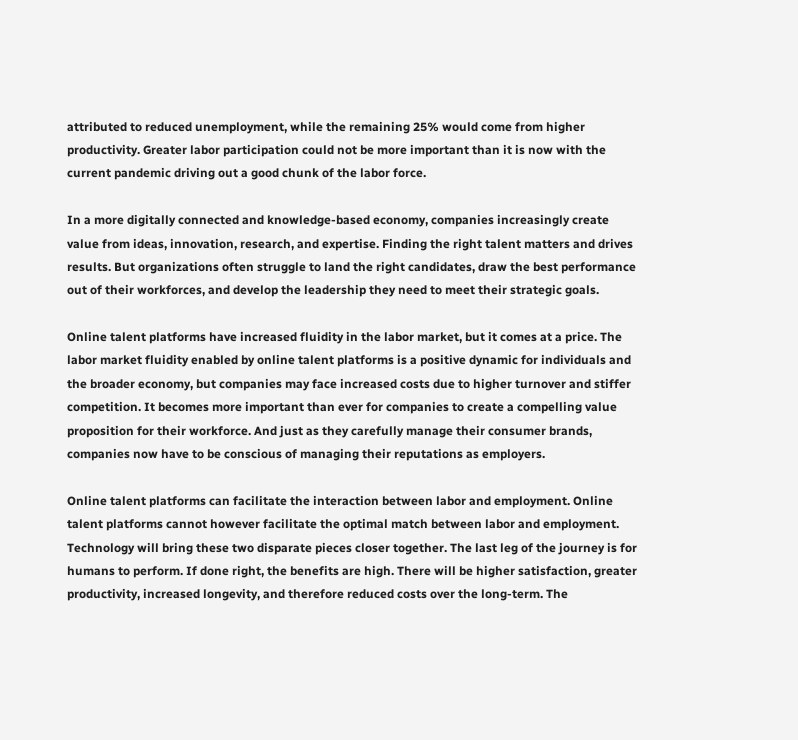attributed to reduced unemployment, while the remaining 25% would come from higher productivity. Greater labor participation could not be more important than it is now with the current pandemic driving out a good chunk of the labor force.

In a more digitally connected and knowledge-based economy, companies increasingly create value from ideas, innovation, research, and expertise. Finding the right talent matters and drives results. But organizations often struggle to land the right candidates, draw the best performance out of their workforces, and develop the leadership they need to meet their strategic goals.

Online talent platforms have increased fluidity in the labor market, but it comes at a price. The labor market fluidity enabled by online talent platforms is a positive dynamic for individuals and the broader economy, but companies may face increased costs due to higher turnover and stiffer competition. It becomes more important than ever for companies to create a compelling value proposition for their workforce. And just as they carefully manage their consumer brands, companies now have to be conscious of managing their reputations as employers.

Online talent platforms can facilitate the interaction between labor and employment. Online talent platforms cannot however facilitate the optimal match between labor and employment. Technology will bring these two disparate pieces closer together. The last leg of the journey is for humans to perform. If done right, the benefits are high. There will be higher satisfaction, greater productivity, increased longevity, and therefore reduced costs over the long-term. The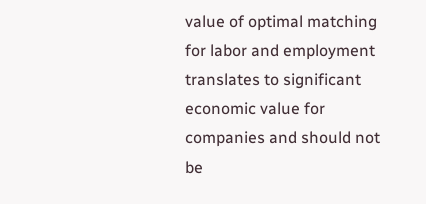value of optimal matching for labor and employment translates to significant economic value for companies and should not be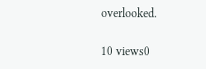overlooked.

10 views0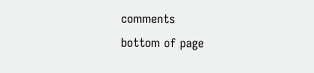comments
bottom of page